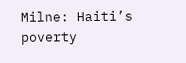Milne: Haiti’s poverty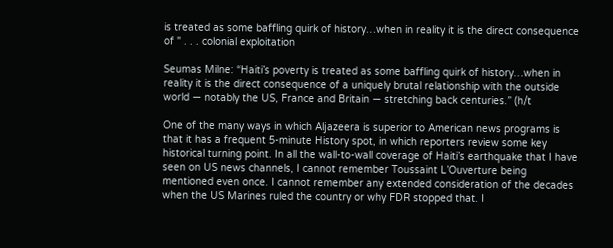is treated as some baffling quirk of history…when in reality it is the direct consequence of " . . . colonial exploitation

Seumas Milne: “Haiti’s poverty is treated as some baffling quirk of history…when in reality it is the direct consequence of a uniquely brutal relationship with the outside world — notably the US, France and Britain — stretching back centuries.” (h/t

One of the many ways in which Aljazeera is superior to American news programs is that it has a frequent 5-minute History spot, in which reporters review some key historical turning point. In all the wall-to-wall coverage of Haiti’s earthquake that I have seen on US news channels, I cannot remember Toussaint L’Ouverture being mentioned even once. I cannot remember any extended consideration of the decades when the US Marines ruled the country or why FDR stopped that. I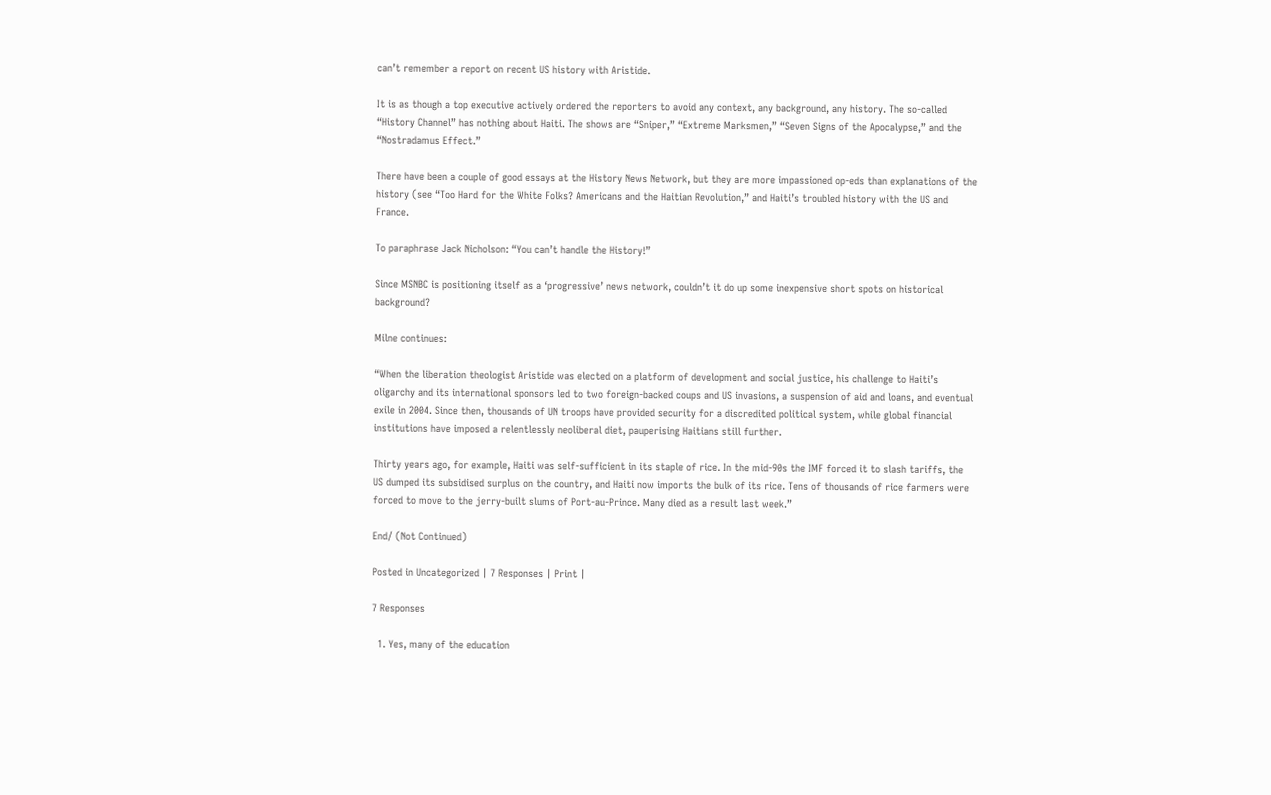can’t remember a report on recent US history with Aristide.

It is as though a top executive actively ordered the reporters to avoid any context, any background, any history. The so-called “History Channel” has nothing about Haiti. The shows are “Sniper,” “Extreme Marksmen,” “Seven Signs of the Apocalypse,” and the “Nostradamus Effect.”

There have been a couple of good essays at the History News Network, but they are more impassioned op-eds than explanations of the history (see “Too Hard for the White Folks? Americans and the Haitian Revolution,” and Haiti’s troubled history with the US and France.

To paraphrase Jack Nicholson: “You can’t handle the History!”

Since MSNBC is positioning itself as a ‘progressive’ news network, couldn’t it do up some inexpensive short spots on historical background?

Milne continues:

“When the liberation theologist Aristide was elected on a platform of development and social justice, his challenge to Haiti’s oligarchy and its international sponsors led to two foreign-backed coups and US invasions, a suspension of aid and loans, and eventual exile in 2004. Since then, thousands of UN troops have provided security for a discredited political system, while global financial institutions have imposed a relentlessly neoliberal diet, pauperising Haitians still further.

Thirty years ago, for example, Haiti was self-sufficient in its staple of rice. In the mid-90s the IMF forced it to slash tariffs, the US dumped its subsidised surplus on the country, and Haiti now imports the bulk of its rice. Tens of thousands of rice farmers were forced to move to the jerry-built slums of Port-au-Prince. Many died as a result last week.”

End/ (Not Continued)

Posted in Uncategorized | 7 Responses | Print |

7 Responses

  1. Yes, many of the education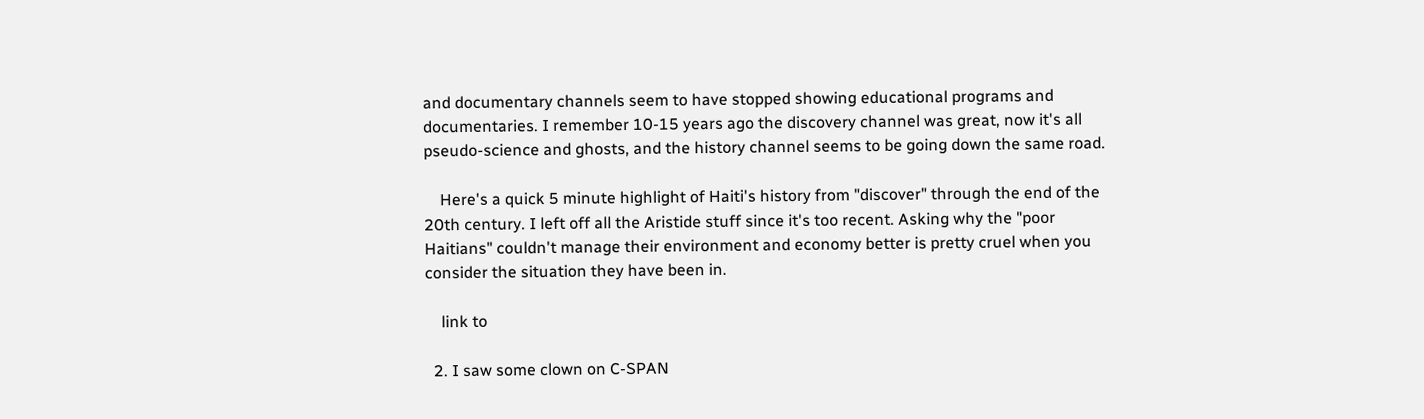and documentary channels seem to have stopped showing educational programs and documentaries. I remember 10-15 years ago the discovery channel was great, now it's all pseudo-science and ghosts, and the history channel seems to be going down the same road.

    Here's a quick 5 minute highlight of Haiti's history from "discover" through the end of the 20th century. I left off all the Aristide stuff since it's too recent. Asking why the "poor Haitians" couldn't manage their environment and economy better is pretty cruel when you consider the situation they have been in.

    link to

  2. I saw some clown on C-SPAN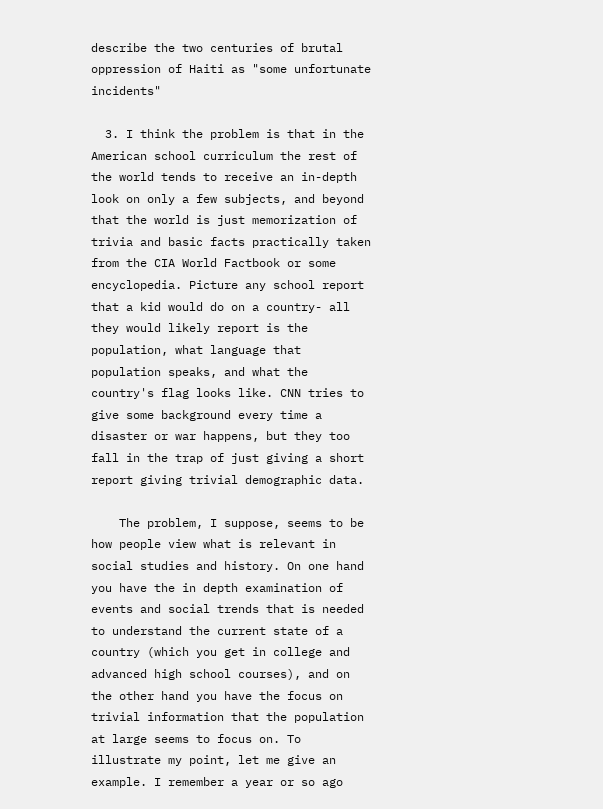describe the two centuries of brutal oppression of Haiti as "some unfortunate incidents"

  3. I think the problem is that in the American school curriculum the rest of the world tends to receive an in-depth look on only a few subjects, and beyond that the world is just memorization of trivia and basic facts practically taken from the CIA World Factbook or some encyclopedia. Picture any school report that a kid would do on a country- all they would likely report is the population, what language that population speaks, and what the country's flag looks like. CNN tries to give some background every time a disaster or war happens, but they too fall in the trap of just giving a short report giving trivial demographic data.

    The problem, I suppose, seems to be how people view what is relevant in social studies and history. On one hand you have the in depth examination of events and social trends that is needed to understand the current state of a country (which you get in college and advanced high school courses), and on the other hand you have the focus on trivial information that the population at large seems to focus on. To illustrate my point, let me give an example. I remember a year or so ago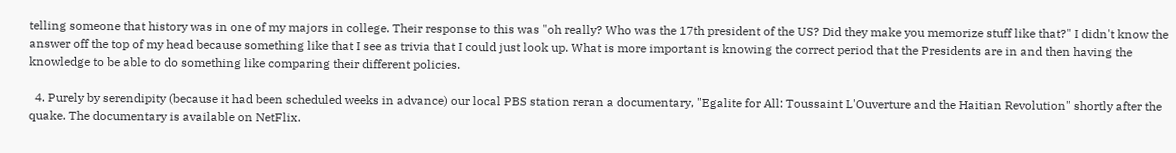telling someone that history was in one of my majors in college. Their response to this was "oh really? Who was the 17th president of the US? Did they make you memorize stuff like that?" I didn't know the answer off the top of my head because something like that I see as trivia that I could just look up. What is more important is knowing the correct period that the Presidents are in and then having the knowledge to be able to do something like comparing their different policies.

  4. Purely by serendipity (because it had been scheduled weeks in advance) our local PBS station reran a documentary, "Egalite for All: Toussaint L'Ouverture and the Haitian Revolution" shortly after the quake. The documentary is available on NetFlix.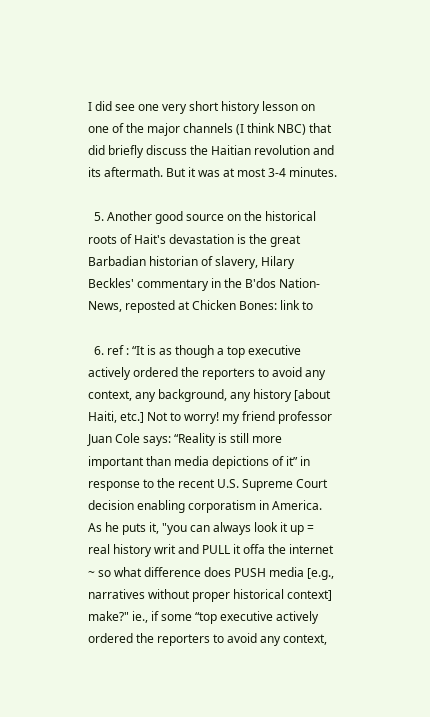I did see one very short history lesson on one of the major channels (I think NBC) that did briefly discuss the Haitian revolution and its aftermath. But it was at most 3-4 minutes.

  5. Another good source on the historical roots of Hait's devastation is the great Barbadian historian of slavery, Hilary Beckles' commentary in the B'dos Nation-News, reposted at Chicken Bones: link to

  6. ref : “It is as though a top executive actively ordered the reporters to avoid any context, any background, any history [about Haiti, etc.] Not to worry! my friend professor Juan Cole says: “Reality is still more important than media depictions of it” in response to the recent U.S. Supreme Court decision enabling corporatism in America. As he puts it, "you can always look it up = real history writ and PULL it offa the internet ~ so what difference does PUSH media [e.g., narratives without proper historical context] make?" ie., if some “top executive actively ordered the reporters to avoid any context,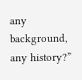any background, any history?”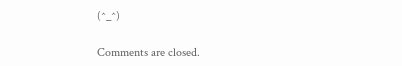(^_^)

Comments are closed.